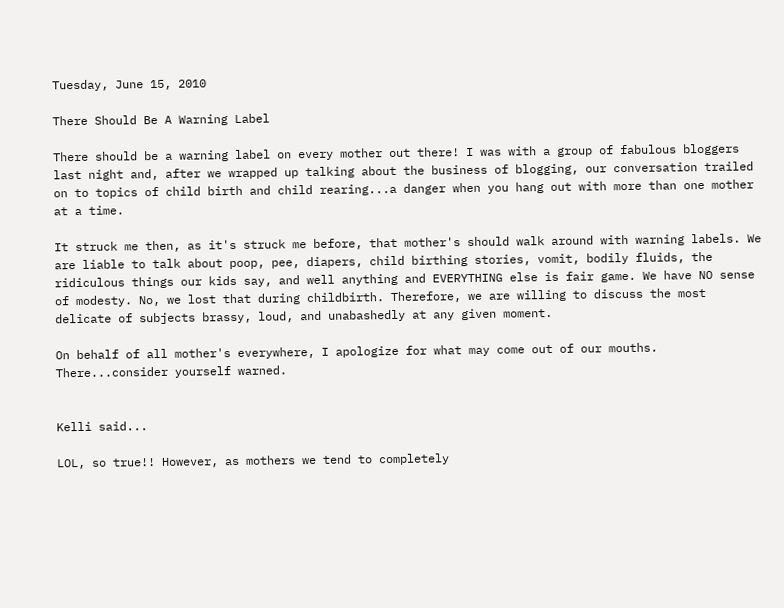Tuesday, June 15, 2010

There Should Be A Warning Label

There should be a warning label on every mother out there! I was with a group of fabulous bloggers last night and, after we wrapped up talking about the business of blogging, our conversation trailed on to topics of child birth and child rearing...a danger when you hang out with more than one mother at a time.

It struck me then, as it's struck me before, that mother's should walk around with warning labels. We are liable to talk about poop, pee, diapers, child birthing stories, vomit, bodily fluids, the ridiculous things our kids say, and well anything and EVERYTHING else is fair game. We have NO sense of modesty. No, we lost that during childbirth. Therefore, we are willing to discuss the most delicate of subjects brassy, loud, and unabashedly at any given moment.

On behalf of all mother's everywhere, I apologize for what may come out of our mouths. There...consider yourself warned.


Kelli said...

LOL, so true!! However, as mothers we tend to completely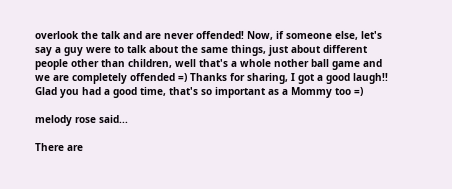overlook the talk and are never offended! Now, if someone else, let's say a guy were to talk about the same things, just about different people other than children, well that's a whole nother ball game and we are completely offended =) Thanks for sharing, I got a good laugh!! Glad you had a good time, that's so important as a Mommy too =)

melody rose said...

There are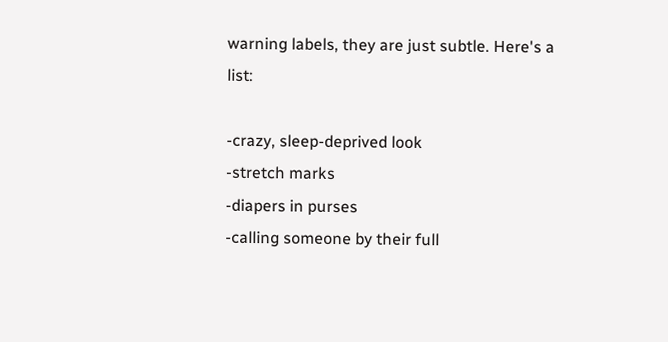warning labels, they are just subtle. Here's a list:

-crazy, sleep-deprived look
-stretch marks
-diapers in purses
-calling someone by their full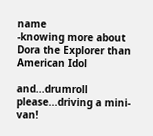name
-knowing more about Dora the Explorer than American Idol

and...drumroll please...driving a mini-van!